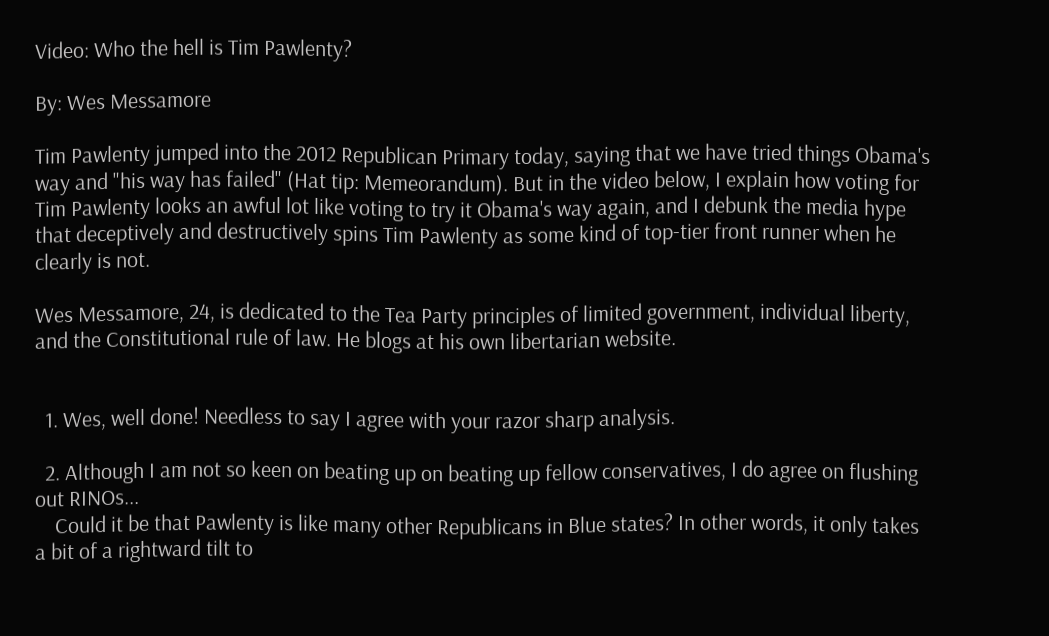Video: Who the hell is Tim Pawlenty?

By: Wes Messamore

Tim Pawlenty jumped into the 2012 Republican Primary today, saying that we have tried things Obama's way and "his way has failed" (Hat tip: Memeorandum). But in the video below, I explain how voting for Tim Pawlenty looks an awful lot like voting to try it Obama's way again, and I debunk the media hype that deceptively and destructively spins Tim Pawlenty as some kind of top-tier front runner when he clearly is not.

Wes Messamore, 24, is dedicated to the Tea Party principles of limited government, individual liberty, and the Constitutional rule of law. He blogs at his own libertarian website.


  1. Wes, well done! Needless to say I agree with your razor sharp analysis.

  2. Although I am not so keen on beating up on beating up fellow conservatives, I do agree on flushing out RINOs...
    Could it be that Pawlenty is like many other Republicans in Blue states? In other words, it only takes a bit of a rightward tilt to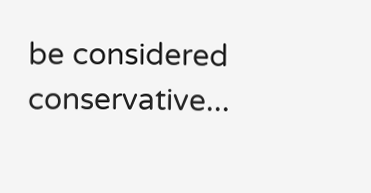be considered conservative...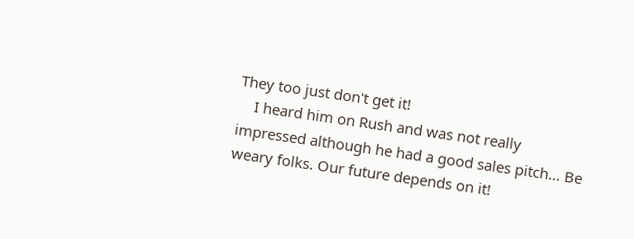They too just don't get it!
    I heard him on Rush and was not really impressed although he had a good sales pitch... Be weary folks. Our future depends on it!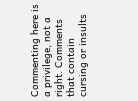Commenting here is a privilege, not a right. Comments that contain cursing or insults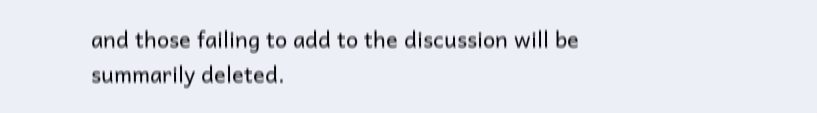and those failing to add to the discussion will be summarily deleted.